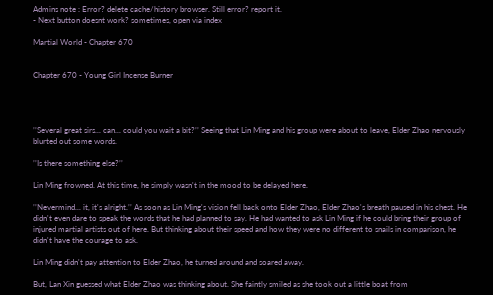Admins note : Error? delete cache/history browser. Still error? report it.
- Next button doesnt work? sometimes, open via index

Martial World - Chapter 670


Chapter 670 - Young Girl Incense Burner




’’Several great sirs... can... could you wait a bit?’’ Seeing that Lin Ming and his group were about to leave, Elder Zhao nervously blurted out some words.

’’Is there something else?’’

Lin Ming frowned. At this time, he simply wasn't in the mood to be delayed here.

’’Nevermind... it, it's alright.’’ As soon as Lin Ming's vision fell back onto Elder Zhao, Elder Zhao's breath paused in his chest. He didn't even dare to speak the words that he had planned to say. He had wanted to ask Lin Ming if he could bring their group of injured martial artists out of here. But thinking about their speed and how they were no different to snails in comparison, he didn't have the courage to ask.

Lin Ming didn't pay attention to Elder Zhao, he turned around and soared away.

But, Lan Xin guessed what Elder Zhao was thinking about. She faintly smiled as she took out a little boat from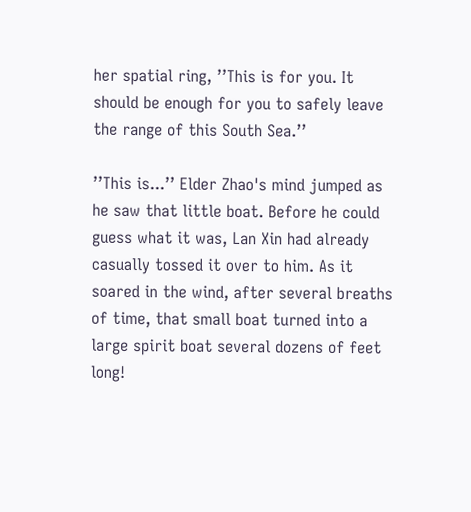her spatial ring, ’’This is for you. It should be enough for you to safely leave the range of this South Sea.’’

’’This is...’’ Elder Zhao's mind jumped as he saw that little boat. Before he could guess what it was, Lan Xin had already casually tossed it over to him. As it soared in the wind, after several breaths of time, that small boat turned into a large spirit boat several dozens of feet long!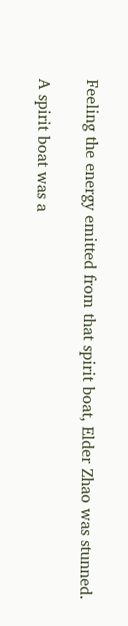Feeling the energy emitted from that spirit boat, Elder Zhao was stunned.

A spirit boat was a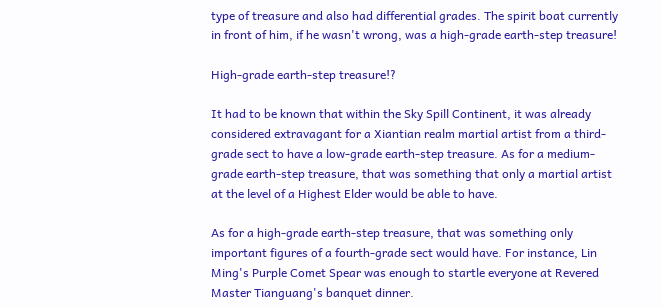type of treasure and also had differential grades. The spirit boat currently in front of him, if he wasn't wrong, was a high-grade earth-step treasure!

High-grade earth-step treasure!?

It had to be known that within the Sky Spill Continent, it was already considered extravagant for a Xiantian realm martial artist from a third-grade sect to have a low-grade earth-step treasure. As for a medium-grade earth-step treasure, that was something that only a martial artist at the level of a Highest Elder would be able to have.

As for a high-grade earth-step treasure, that was something only important figures of a fourth-grade sect would have. For instance, Lin Ming's Purple Comet Spear was enough to startle everyone at Revered Master Tianguang's banquet dinner.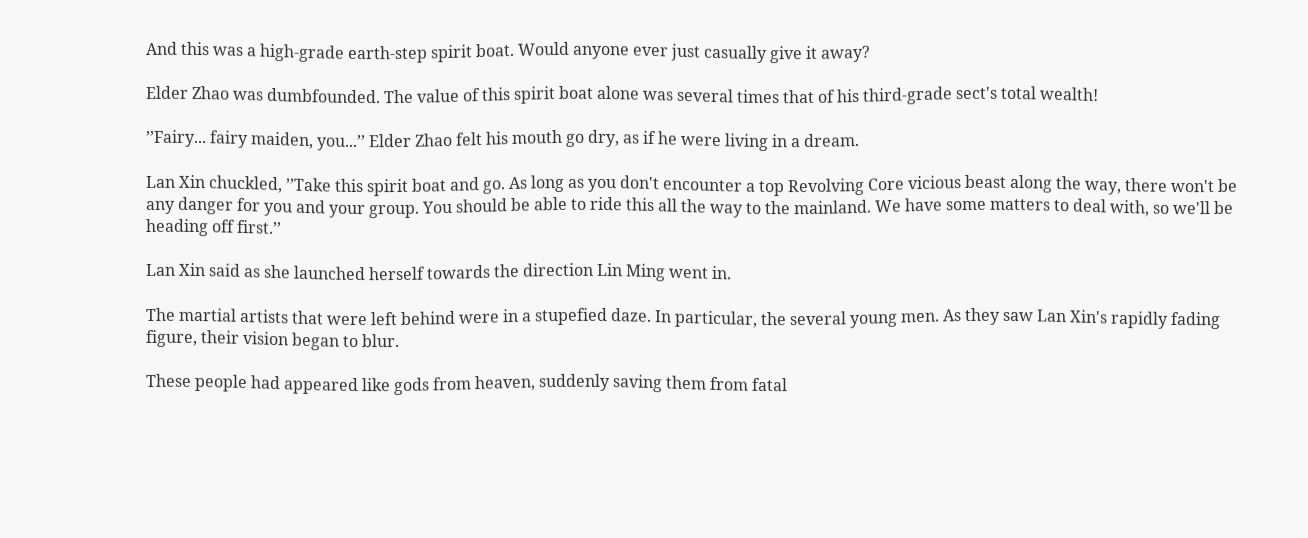And this was a high-grade earth-step spirit boat. Would anyone ever just casually give it away?

Elder Zhao was dumbfounded. The value of this spirit boat alone was several times that of his third-grade sect's total wealth!

’’Fairy... fairy maiden, you...’’ Elder Zhao felt his mouth go dry, as if he were living in a dream.

Lan Xin chuckled, ’’Take this spirit boat and go. As long as you don't encounter a top Revolving Core vicious beast along the way, there won't be any danger for you and your group. You should be able to ride this all the way to the mainland. We have some matters to deal with, so we'll be heading off first.’’

Lan Xin said as she launched herself towards the direction Lin Ming went in.

The martial artists that were left behind were in a stupefied daze. In particular, the several young men. As they saw Lan Xin's rapidly fading figure, their vision began to blur.

These people had appeared like gods from heaven, suddenly saving them from fatal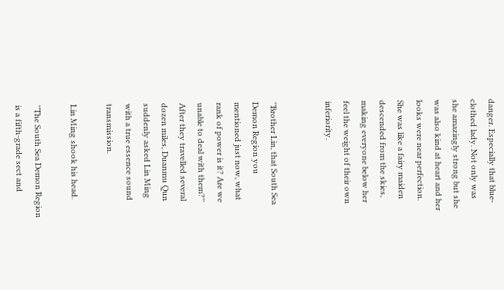danger. Especially that blue-clothed lady. Not only was she amazingly strong but she was also kind at heart and her looks were near perfection. She was like a fairy maiden descended from the skies, making everyone below her feel the weight of their own inferiority.


’’Brother Lin, that South Sea Demon Region you mentioned just now, what rank of power is it? Are we unable to deal with them?’’ After they travelled several dozen miles, Duanmu Qun suddenly asked Lin Ming with a true essence sound transmission.

Lin Ming shook his head.

’’The South Sea Demon Region is a fifth-grade sect and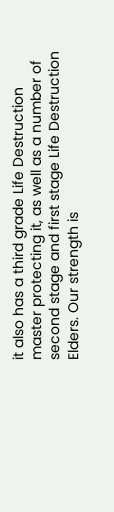it also has a third grade Life Destruction master protecting it, as well as a number of second stage and first stage Life Destruction Elders. Our strength is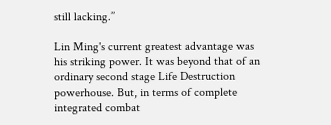still lacking.’’

Lin Ming's current greatest advantage was his striking power. It was beyond that of an ordinary second stage Life Destruction powerhouse. But, in terms of complete integrated combat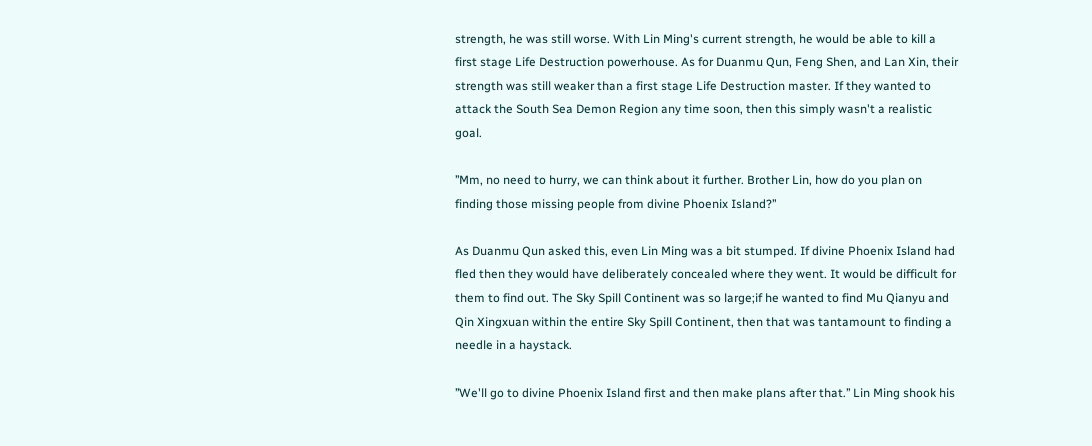strength, he was still worse. With Lin Ming's current strength, he would be able to kill a first stage Life Destruction powerhouse. As for Duanmu Qun, Feng Shen, and Lan Xin, their strength was still weaker than a first stage Life Destruction master. If they wanted to attack the South Sea Demon Region any time soon, then this simply wasn't a realistic goal.

’’Mm, no need to hurry, we can think about it further. Brother Lin, how do you plan on finding those missing people from divine Phoenix Island?’’

As Duanmu Qun asked this, even Lin Ming was a bit stumped. If divine Phoenix Island had fled then they would have deliberately concealed where they went. It would be difficult for them to find out. The Sky Spill Continent was so large;if he wanted to find Mu Qianyu and Qin Xingxuan within the entire Sky Spill Continent, then that was tantamount to finding a needle in a haystack.

’’We'll go to divine Phoenix Island first and then make plans after that.’’ Lin Ming shook his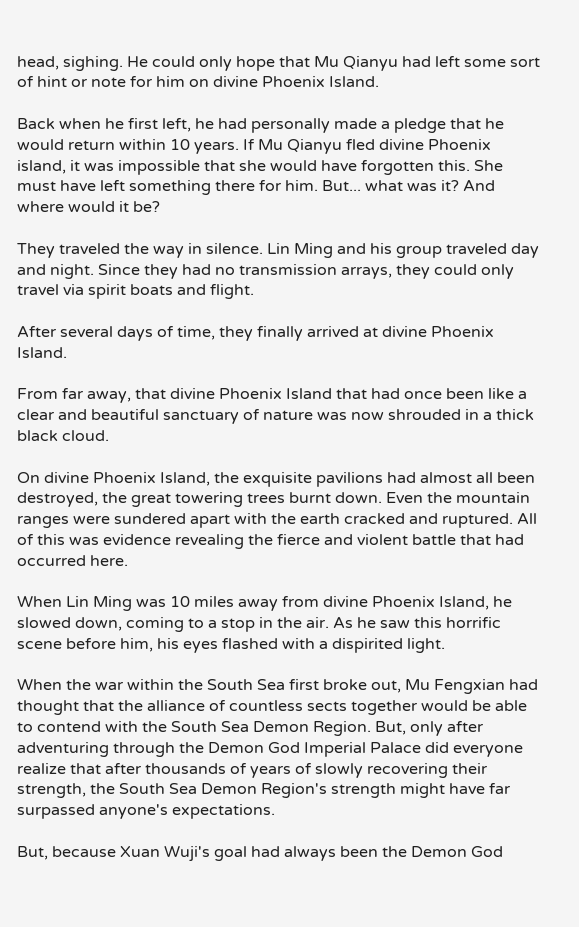head, sighing. He could only hope that Mu Qianyu had left some sort of hint or note for him on divine Phoenix Island.

Back when he first left, he had personally made a pledge that he would return within 10 years. If Mu Qianyu fled divine Phoenix island, it was impossible that she would have forgotten this. She must have left something there for him. But... what was it? And where would it be?

They traveled the way in silence. Lin Ming and his group traveled day and night. Since they had no transmission arrays, they could only travel via spirit boats and flight.

After several days of time, they finally arrived at divine Phoenix Island.

From far away, that divine Phoenix Island that had once been like a clear and beautiful sanctuary of nature was now shrouded in a thick black cloud.

On divine Phoenix Island, the exquisite pavilions had almost all been destroyed, the great towering trees burnt down. Even the mountain ranges were sundered apart with the earth cracked and ruptured. All of this was evidence revealing the fierce and violent battle that had occurred here.

When Lin Ming was 10 miles away from divine Phoenix Island, he slowed down, coming to a stop in the air. As he saw this horrific scene before him, his eyes flashed with a dispirited light.

When the war within the South Sea first broke out, Mu Fengxian had thought that the alliance of countless sects together would be able to contend with the South Sea Demon Region. But, only after adventuring through the Demon God Imperial Palace did everyone realize that after thousands of years of slowly recovering their strength, the South Sea Demon Region's strength might have far surpassed anyone's expectations.

But, because Xuan Wuji's goal had always been the Demon God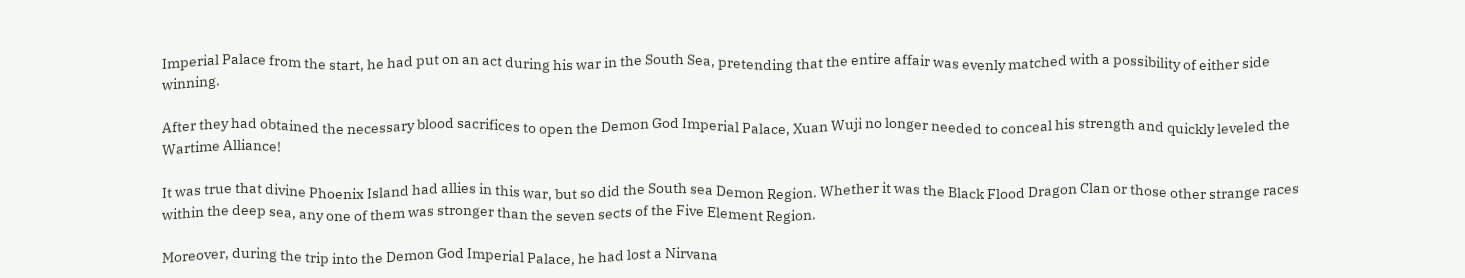Imperial Palace from the start, he had put on an act during his war in the South Sea, pretending that the entire affair was evenly matched with a possibility of either side winning.

After they had obtained the necessary blood sacrifices to open the Demon God Imperial Palace, Xuan Wuji no longer needed to conceal his strength and quickly leveled the Wartime Alliance!

It was true that divine Phoenix Island had allies in this war, but so did the South sea Demon Region. Whether it was the Black Flood Dragon Clan or those other strange races within the deep sea, any one of them was stronger than the seven sects of the Five Element Region.

Moreover, during the trip into the Demon God Imperial Palace, he had lost a Nirvana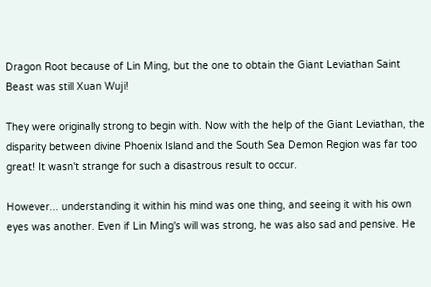Dragon Root because of Lin Ming, but the one to obtain the Giant Leviathan Saint Beast was still Xuan Wuji!

They were originally strong to begin with. Now with the help of the Giant Leviathan, the disparity between divine Phoenix Island and the South Sea Demon Region was far too great! It wasn't strange for such a disastrous result to occur.

However... understanding it within his mind was one thing, and seeing it with his own eyes was another. Even if Lin Ming's will was strong, he was also sad and pensive. He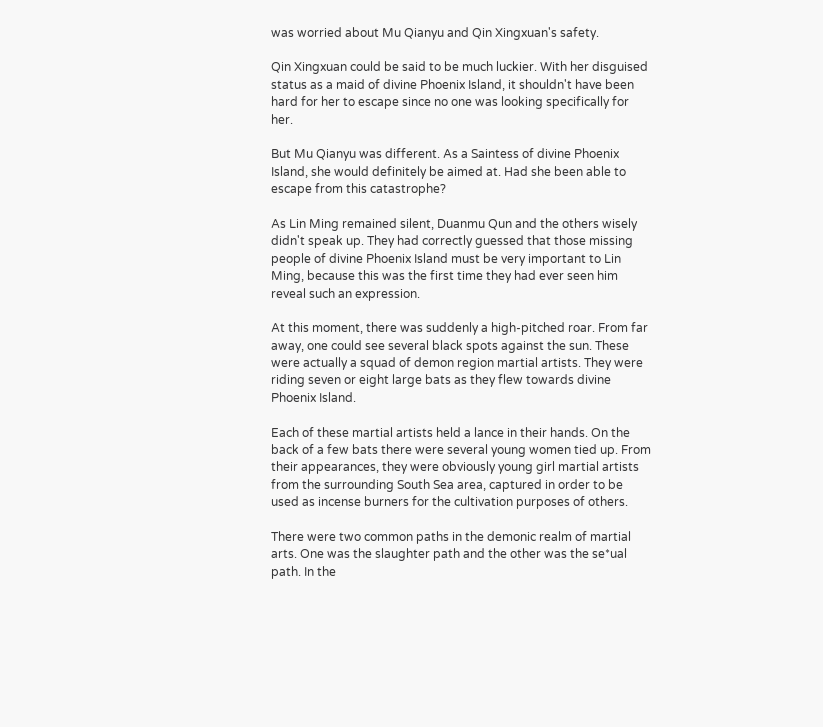was worried about Mu Qianyu and Qin Xingxuan's safety.

Qin Xingxuan could be said to be much luckier. With her disguised status as a maid of divine Phoenix Island, it shouldn't have been hard for her to escape since no one was looking specifically for her.

But Mu Qianyu was different. As a Saintess of divine Phoenix Island, she would definitely be aimed at. Had she been able to escape from this catastrophe?

As Lin Ming remained silent, Duanmu Qun and the others wisely didn't speak up. They had correctly guessed that those missing people of divine Phoenix Island must be very important to Lin Ming, because this was the first time they had ever seen him reveal such an expression.

At this moment, there was suddenly a high-pitched roar. From far away, one could see several black spots against the sun. These were actually a squad of demon region martial artists. They were riding seven or eight large bats as they flew towards divine Phoenix Island.

Each of these martial artists held a lance in their hands. On the back of a few bats there were several young women tied up. From their appearances, they were obviously young girl martial artists from the surrounding South Sea area, captured in order to be used as incense burners for the cultivation purposes of others.

There were two common paths in the demonic realm of martial arts. One was the slaughter path and the other was the se*ual path. In the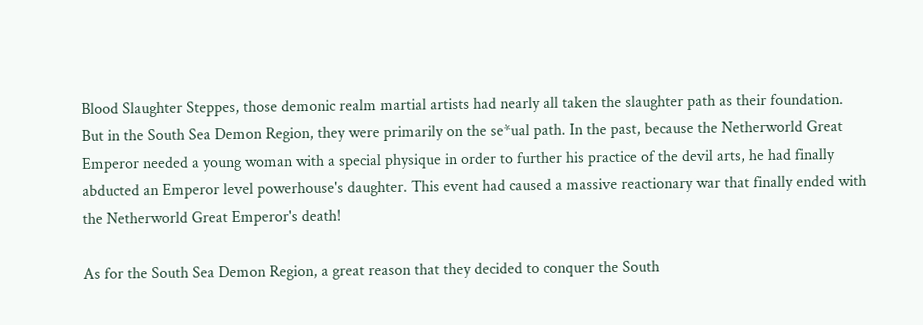Blood Slaughter Steppes, those demonic realm martial artists had nearly all taken the slaughter path as their foundation. But in the South Sea Demon Region, they were primarily on the se*ual path. In the past, because the Netherworld Great Emperor needed a young woman with a special physique in order to further his practice of the devil arts, he had finally abducted an Emperor level powerhouse's daughter. This event had caused a massive reactionary war that finally ended with the Netherworld Great Emperor's death!

As for the South Sea Demon Region, a great reason that they decided to conquer the South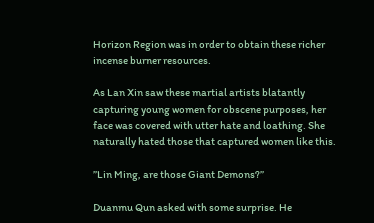Horizon Region was in order to obtain these richer incense burner resources.

As Lan Xin saw these martial artists blatantly capturing young women for obscene purposes, her face was covered with utter hate and loathing. She naturally hated those that captured women like this.

’’Lin Ming, are those Giant Demons?’’

Duanmu Qun asked with some surprise. He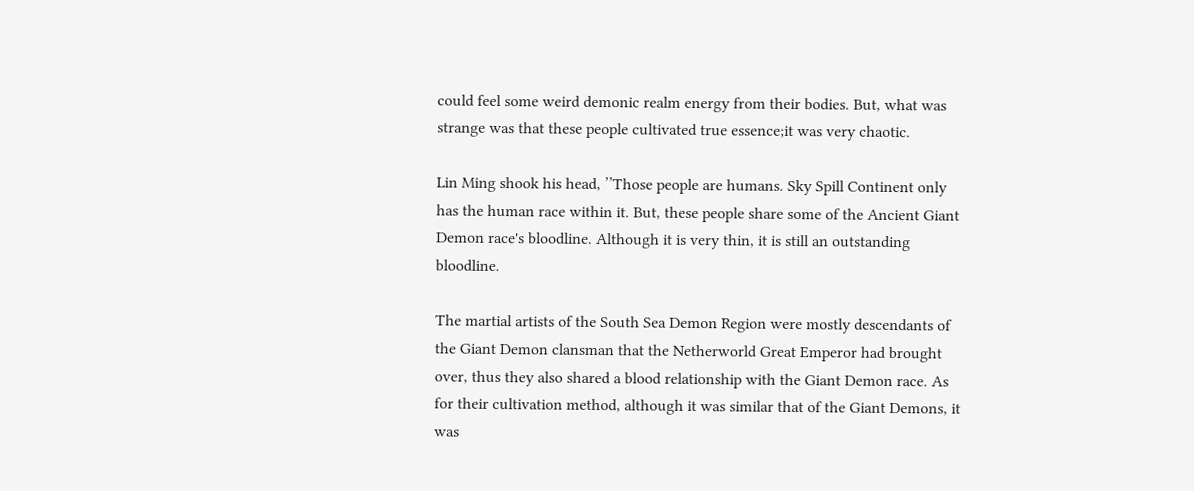could feel some weird demonic realm energy from their bodies. But, what was strange was that these people cultivated true essence;it was very chaotic.

Lin Ming shook his head, ’’Those people are humans. Sky Spill Continent only has the human race within it. But, these people share some of the Ancient Giant Demon race's bloodline. Although it is very thin, it is still an outstanding bloodline.

The martial artists of the South Sea Demon Region were mostly descendants of the Giant Demon clansman that the Netherworld Great Emperor had brought over, thus they also shared a blood relationship with the Giant Demon race. As for their cultivation method, although it was similar that of the Giant Demons, it was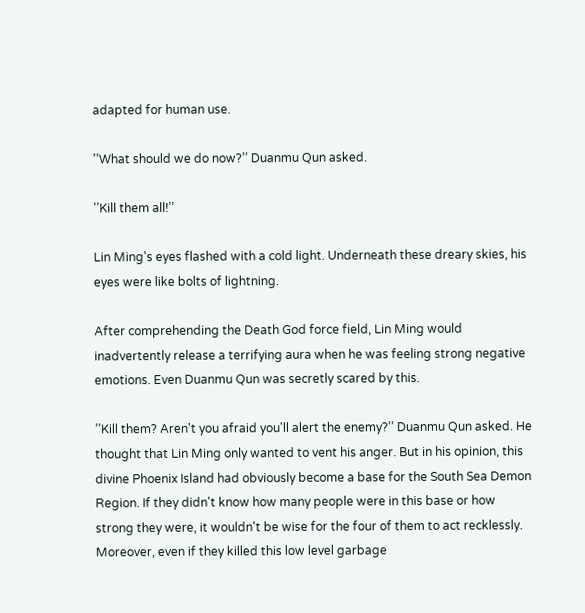adapted for human use.

’’What should we do now?’’ Duanmu Qun asked.

’’Kill them all!’’

Lin Ming's eyes flashed with a cold light. Underneath these dreary skies, his eyes were like bolts of lightning.

After comprehending the Death God force field, Lin Ming would inadvertently release a terrifying aura when he was feeling strong negative emotions. Even Duanmu Qun was secretly scared by this.

’’Kill them? Aren't you afraid you'll alert the enemy?’’ Duanmu Qun asked. He thought that Lin Ming only wanted to vent his anger. But in his opinion, this divine Phoenix Island had obviously become a base for the South Sea Demon Region. If they didn't know how many people were in this base or how strong they were, it wouldn't be wise for the four of them to act recklessly. Moreover, even if they killed this low level garbage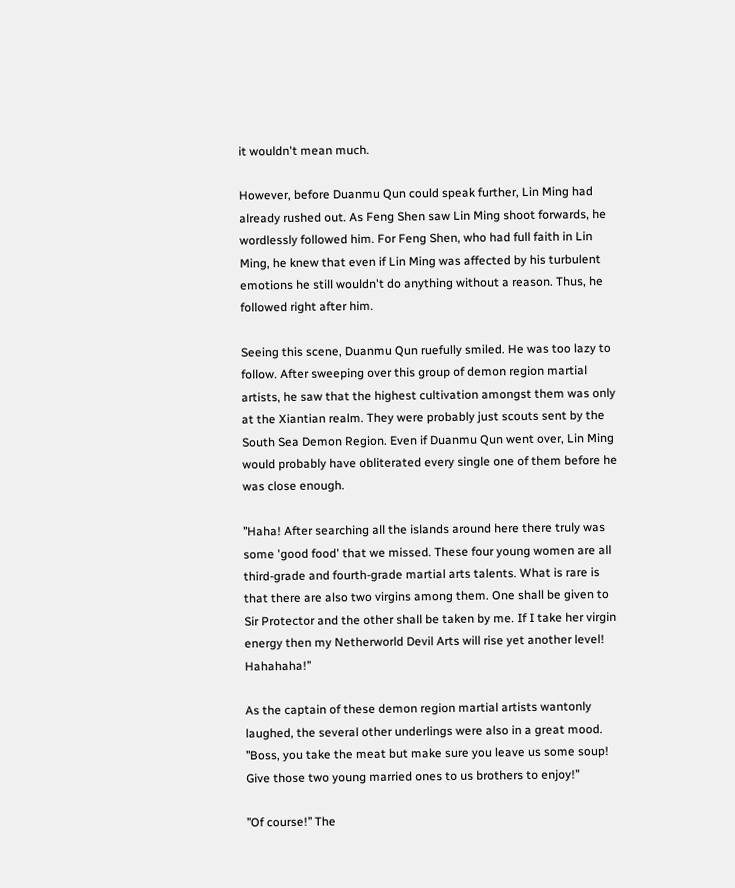it wouldn't mean much.

However, before Duanmu Qun could speak further, Lin Ming had already rushed out. As Feng Shen saw Lin Ming shoot forwards, he wordlessly followed him. For Feng Shen, who had full faith in Lin Ming, he knew that even if Lin Ming was affected by his turbulent emotions he still wouldn't do anything without a reason. Thus, he followed right after him.

Seeing this scene, Duanmu Qun ruefully smiled. He was too lazy to follow. After sweeping over this group of demon region martial artists, he saw that the highest cultivation amongst them was only at the Xiantian realm. They were probably just scouts sent by the South Sea Demon Region. Even if Duanmu Qun went over, Lin Ming would probably have obliterated every single one of them before he was close enough.

’’Haha! After searching all the islands around here there truly was some 'good food' that we missed. These four young women are all third-grade and fourth-grade martial arts talents. What is rare is that there are also two virgins among them. One shall be given to Sir Protector and the other shall be taken by me. If I take her virgin energy then my Netherworld Devil Arts will rise yet another level! Hahahaha!’’

As the captain of these demon region martial artists wantonly laughed, the several other underlings were also in a great mood. ’’Boss, you take the meat but make sure you leave us some soup! Give those two young married ones to us brothers to enjoy!’’

’’Of course!’’ The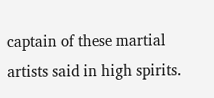captain of these martial artists said in high spirits.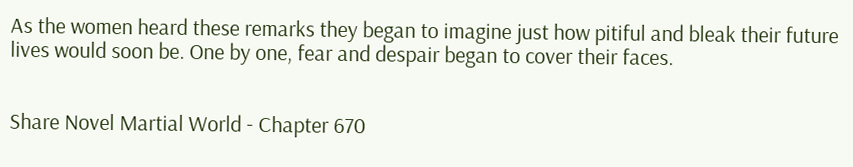As the women heard these remarks they began to imagine just how pitiful and bleak their future lives would soon be. One by one, fear and despair began to cover their faces.


Share Novel Martial World - Chapter 670